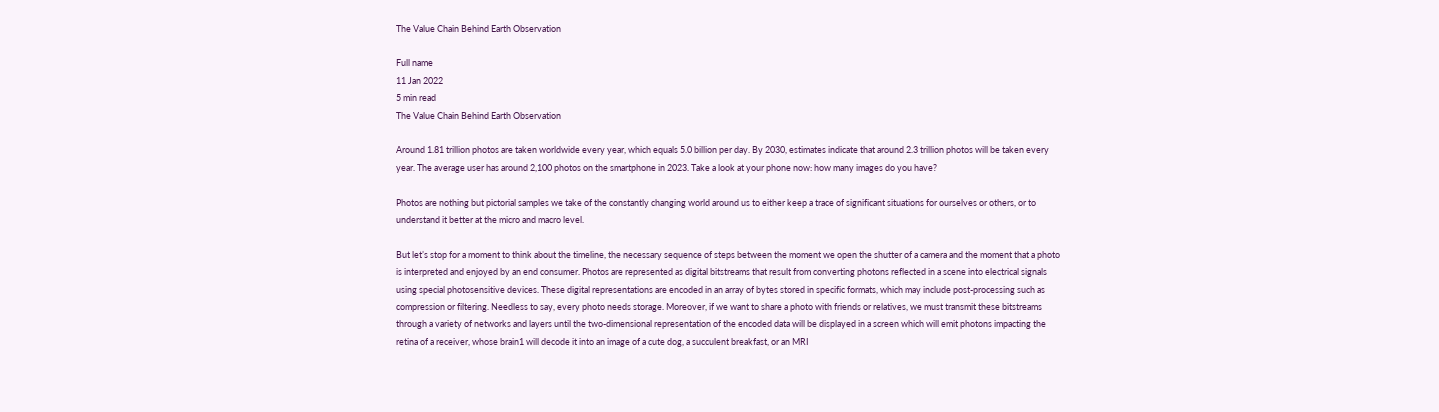The Value Chain Behind Earth Observation

Full name
11 Jan 2022
5 min read
The Value Chain Behind Earth Observation

Around 1.81 trillion photos are taken worldwide every year, which equals 5.0 billion per day. By 2030, estimates indicate that around 2.3 trillion photos will be taken every year. The average user has around 2,100 photos on the smartphone in 2023. Take a look at your phone now: how many images do you have?

Photos are nothing but pictorial samples we take of the constantly changing world around us to either keep a trace of significant situations for ourselves or others, or to understand it better at the micro and macro level.

But let’s stop for a moment to think about the timeline, the necessary sequence of steps between the moment we open the shutter of a camera and the moment that a photo is interpreted and enjoyed by an end consumer. Photos are represented as digital bitstreams that result from converting photons reflected in a scene into electrical signals using special photosensitive devices. These digital representations are encoded in an array of bytes stored in specific formats, which may include post-processing such as compression or filtering. Needless to say, every photo needs storage. Moreover, if we want to share a photo with friends or relatives, we must transmit these bitstreams through a variety of networks and layers until the two-dimensional representation of the encoded data will be displayed in a screen which will emit photons impacting the retina of a receiver, whose brain1 will decode it into an image of a cute dog, a succulent breakfast, or an MRI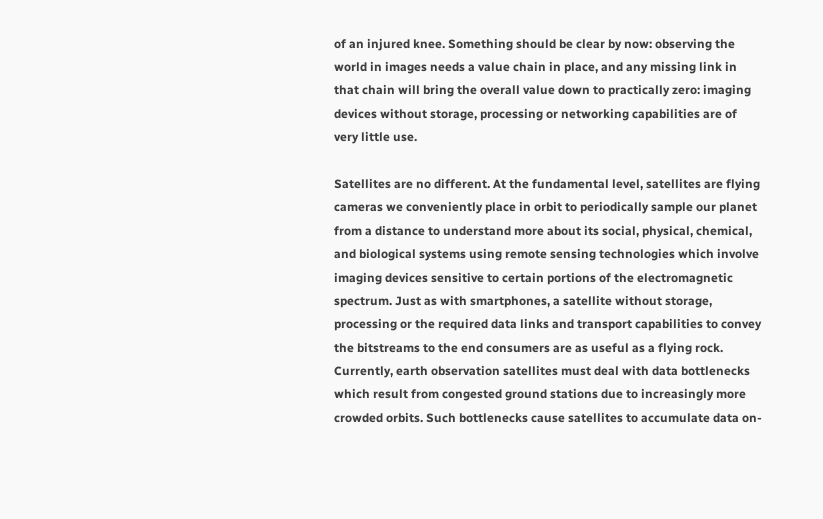of an injured knee. Something should be clear by now: observing the world in images needs a value chain in place, and any missing link in that chain will bring the overall value down to practically zero: imaging devices without storage, processing or networking capabilities are of very little use.

Satellites are no different. At the fundamental level, satellites are flying cameras we conveniently place in orbit to periodically sample our planet from a distance to understand more about its social, physical, chemical, and biological systems using remote sensing technologies which involve imaging devices sensitive to certain portions of the electromagnetic spectrum. Just as with smartphones, a satellite without storage, processing or the required data links and transport capabilities to convey the bitstreams to the end consumers are as useful as a flying rock. Currently, earth observation satellites must deal with data bottlenecks which result from congested ground stations due to increasingly more crowded orbits. Such bottlenecks cause satellites to accumulate data on-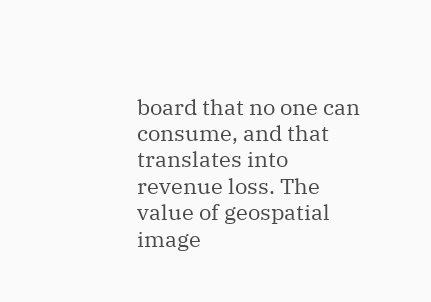board that no one can consume, and that translates into revenue loss. The value of geospatial image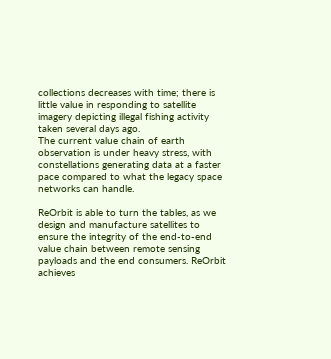collections decreases with time; there is little value in responding to satellite imagery depicting illegal fishing activity taken several days ago.
The current value chain of earth observation is under heavy stress, with constellations generating data at a faster pace compared to what the legacy space networks can handle.

ReOrbit is able to turn the tables, as we design and manufacture satellites to ensure the integrity of the end-to-end value chain between remote sensing payloads and the end consumers. ReOrbit achieves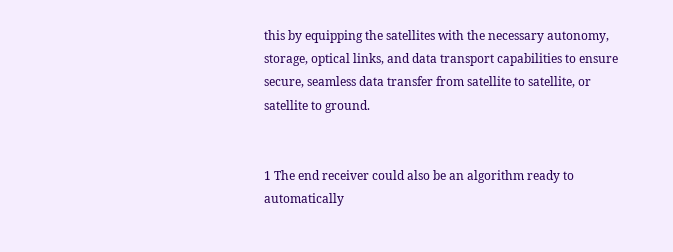this by equipping the satellites with the necessary autonomy, storage, optical links, and data transport capabilities to ensure secure, seamless data transfer from satellite to satellite, or satellite to ground.


1 The end receiver could also be an algorithm ready to automatically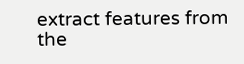extract features from the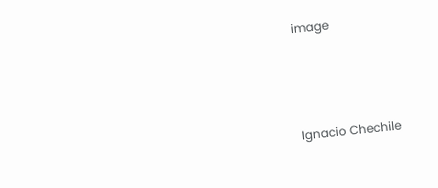image



Ignacio Chechile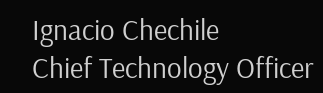Ignacio Chechile
Chief Technology Officer